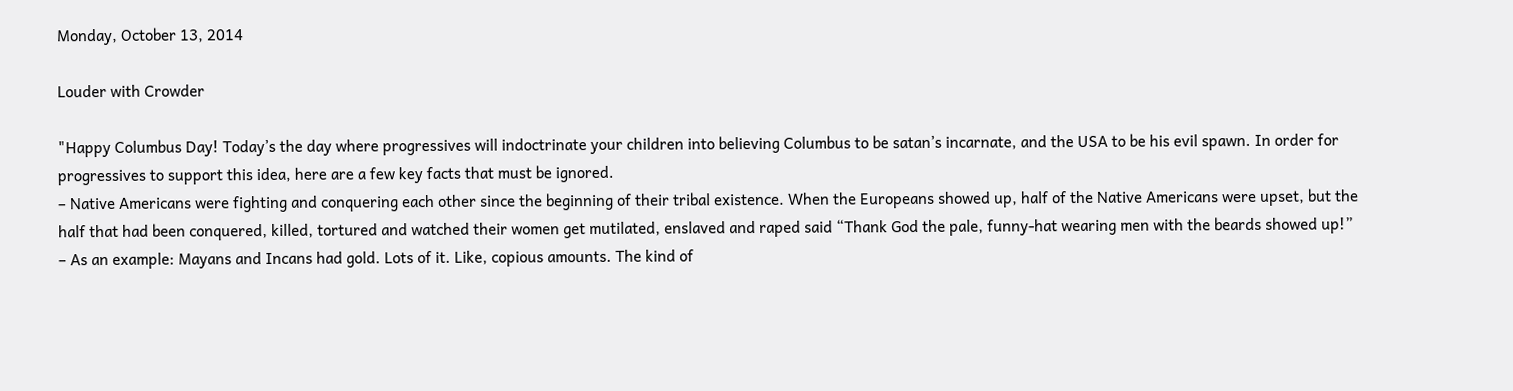Monday, October 13, 2014

Louder with Crowder

"Happy Columbus Day! Today’s the day where progressives will indoctrinate your children into believing Columbus to be satan’s incarnate, and the USA to be his evil spawn. In order for progressives to support this idea, here are a few key facts that must be ignored.
– Native Americans were fighting and conquering each other since the beginning of their tribal existence. When the Europeans showed up, half of the Native Americans were upset, but the half that had been conquered, killed, tortured and watched their women get mutilated, enslaved and raped said “Thank God the pale, funny-hat wearing men with the beards showed up!”
– As an example: Mayans and Incans had gold. Lots of it. Like, copious amounts. The kind of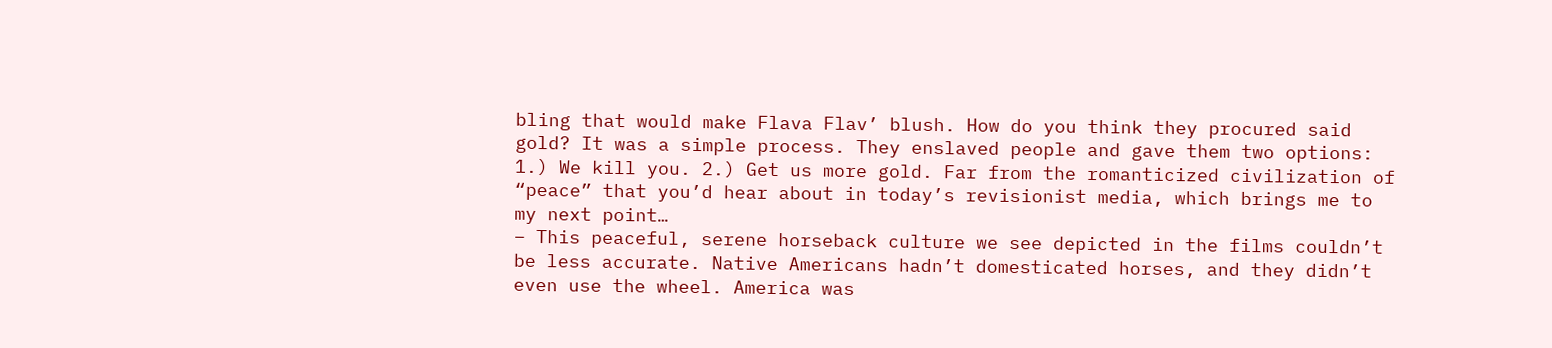bling that would make Flava Flav’ blush. How do you think they procured said gold? It was a simple process. They enslaved people and gave them two options: 1.) We kill you. 2.) Get us more gold. Far from the romanticized civilization of “peace” that you’d hear about in today’s revisionist media, which brings me to my next point…
– This peaceful, serene horseback culture we see depicted in the films couldn’t be less accurate. Native Americans hadn’t domesticated horses, and they didn’t even use the wheel. America was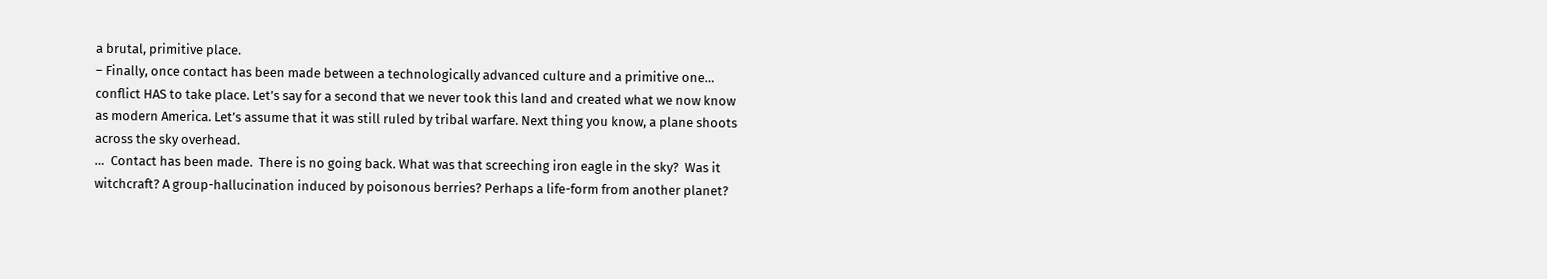a brutal, primitive place.
– Finally, once contact has been made between a technologically advanced culture and a primitive one… conflict HAS to take place. Let’s say for a second that we never took this land and created what we now know as modern America. Let’s assume that it was still ruled by tribal warfare. Next thing you know, a plane shoots across the sky overhead.
…  Contact has been made.  There is no going back. What was that screeching iron eagle in the sky?  Was it witchcraft? A group-hallucination induced by poisonous berries? Perhaps a life-form from another planet?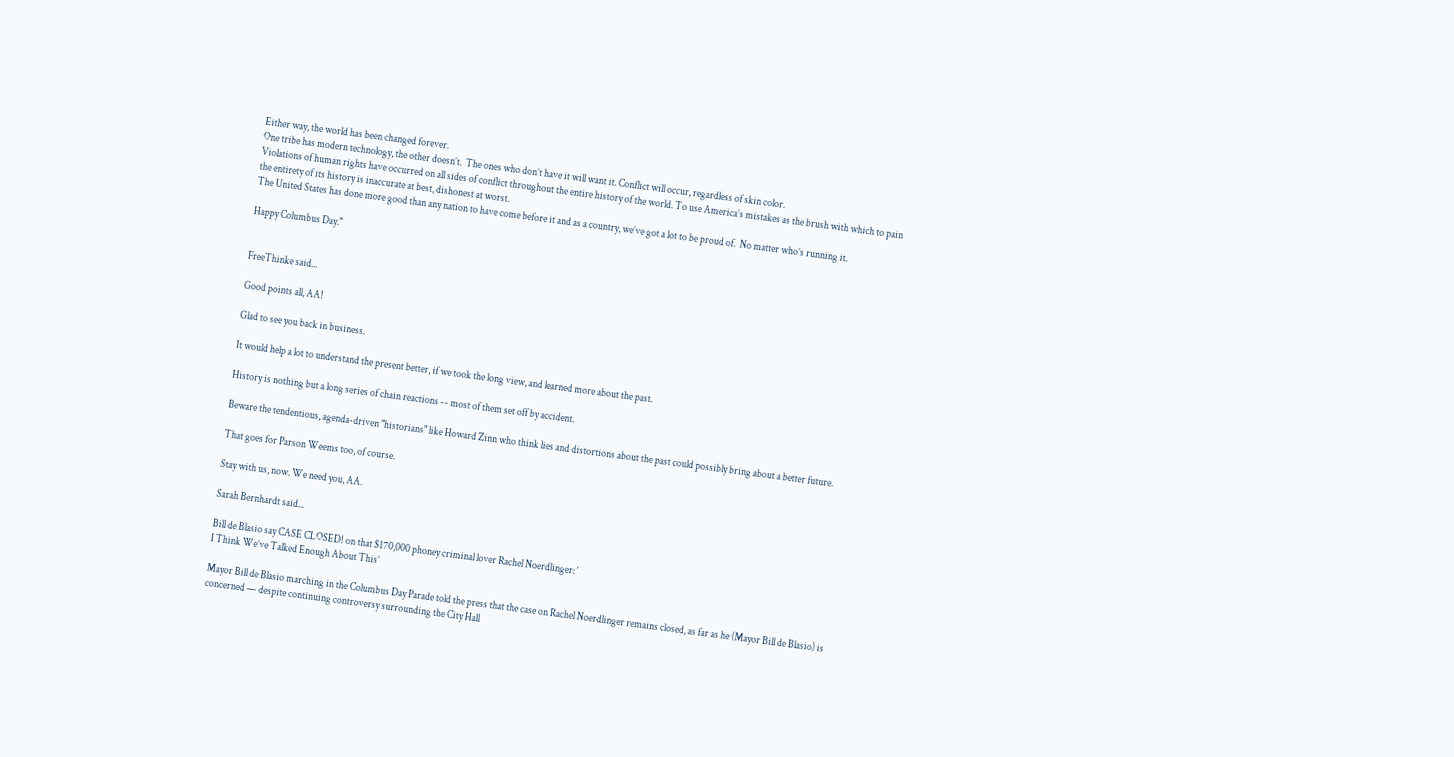Either way, the world has been changed forever.
One tribe has modern technology, the other doesn’t.  The ones who don’t have it will want it. Conflict will occur, regardless of skin color.
Violations of human rights have occurred on all sides of conflict throughout the entire history of the world. To use America’s mistakes as the brush with which to pain the entirety of its history is inaccurate at best, dishonest at worst.
The United States has done more good than any nation to have come before it and as a country, we’ve got a lot to be proud of.  No matter who’s running it.

Happy Columbus Day."


FreeThinke said...

Good points all, AA!

Glad to see you back in business.

It would help a lot to understand the present better, if we took the long view, and learned more about the past.

History is nothing but a long series of chain reactions -- most of them set off by accident.

Beware the tendentious, agenda-driven "historians" like Howard Zinn who think lies and distortions about the past could possibly bring about a better future.

That goes for Parson Weems too, of course.

Stay with us, now. We need you, AA.

Sarah Bernhardt said...

Bill de Blasio say CASE CLOSED! on that $170,000 phoney criminal lover Rachel Noerdlinger: ‘
I Think We’ve Talked Enough About This’

Mayor Bill de Blasio marching in the Columbus Day Parade told the press that the case on Rachel Noerdlinger remains closed, as far as he (Mayor Bill de Blasio) is concerned — despite continuing controversy surrounding the City Hall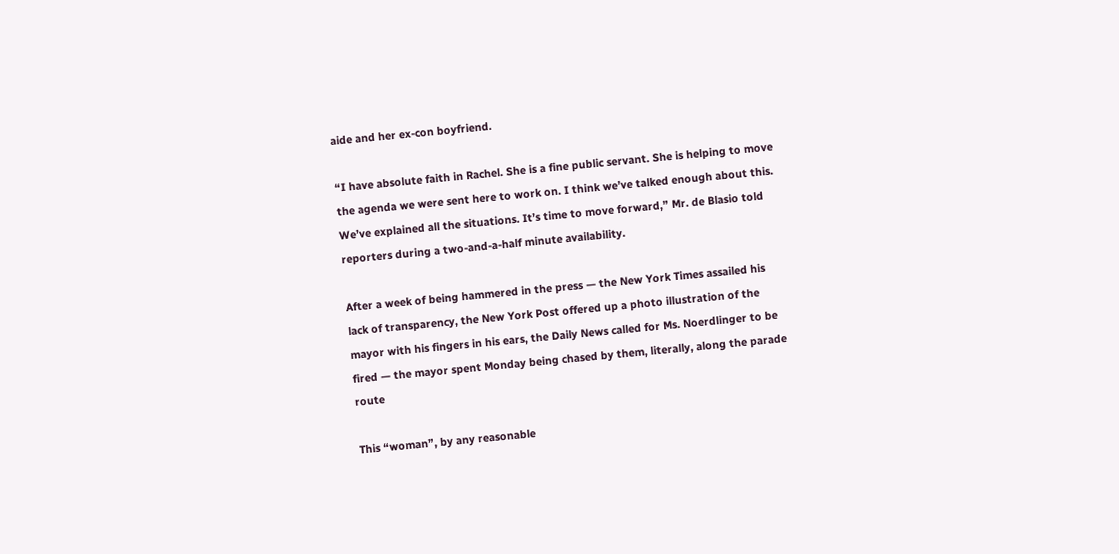aide and her ex-con boyfriend.

“I have absolute faith in Rachel. She is a fine public servant. She is helping to move the agenda we were sent here to work on. I think we’ve talked enough about this. We’ve explained all the situations. It’s time to move forward,” Mr. de Blasio told reporters during a two-and-a-half minute availability.

After a week of being hammered in the press — the New York Times assailed his lack of transparency, the New York Post offered up a photo illustration of the mayor with his fingers in his ears, the Daily News called for Ms. Noerdlinger to be fired — the mayor spent Monday being chased by them, literally, along the parade route

This “woman”, by any reasonable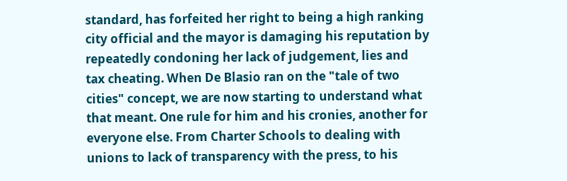standard, has forfeited her right to being a high ranking city official and the mayor is damaging his reputation by repeatedly condoning her lack of judgement, lies and tax cheating. When De Blasio ran on the "tale of two cities" concept, we are now starting to understand what that meant. One rule for him and his cronies, another for everyone else. From Charter Schools to dealing with unions to lack of transparency with the press, to his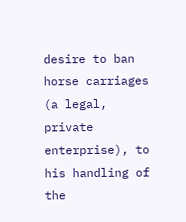desire to ban horse carriages (a legal, private enterprise), to his handling of the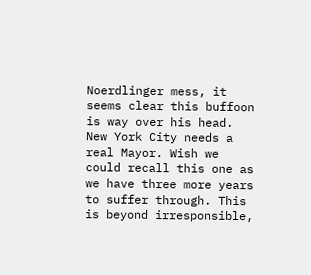Noerdlinger mess, it seems clear this buffoon is way over his head. New York City needs a real Mayor. Wish we could recall this one as we have three more years to suffer through. This is beyond irresponsible,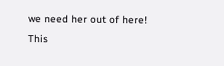we need her out of here! This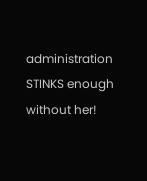administration STINKS enough without her!